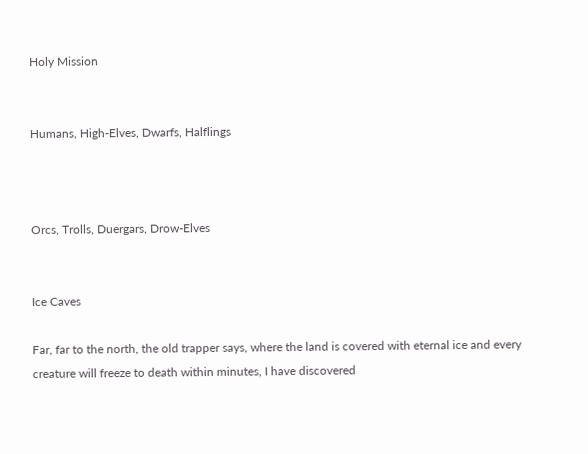Holy Mission


Humans, High-Elves, Dwarfs, Halflings



Orcs, Trolls, Duergars, Drow-Elves


Ice Caves

Far, far to the north, the old trapper says, where the land is covered with eternal ice and every creature will freeze to death within minutes, I have discovered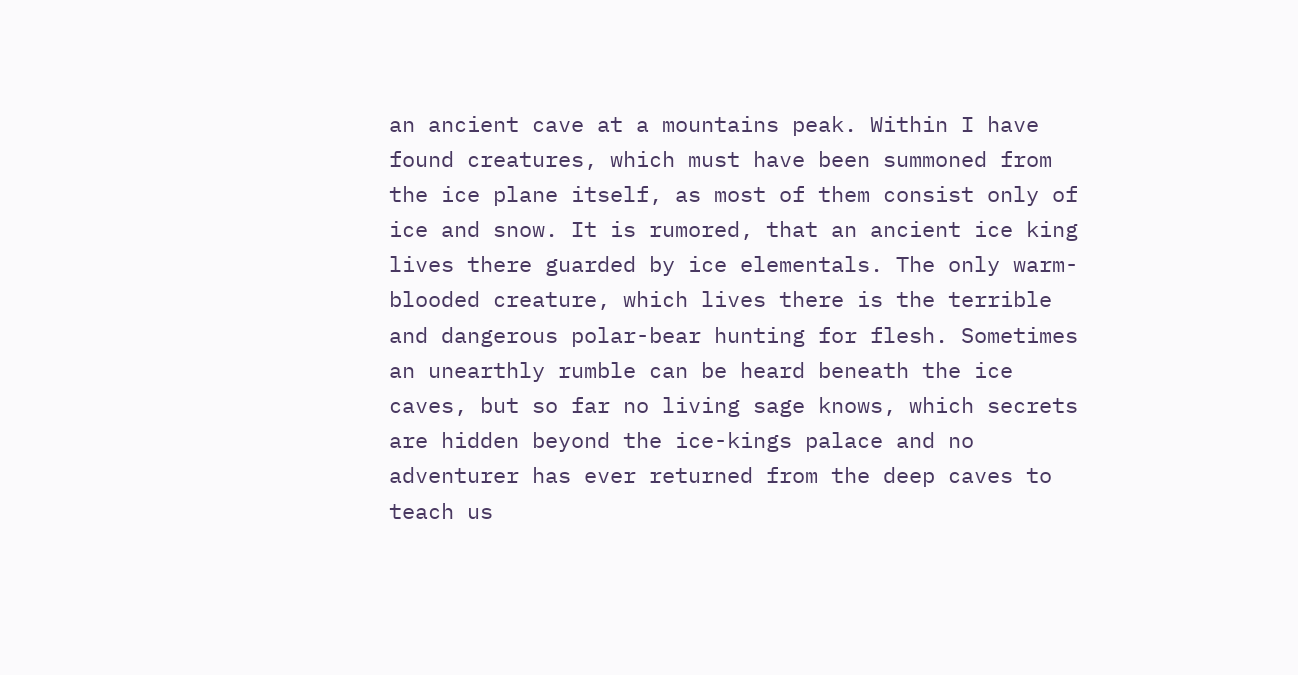an ancient cave at a mountains peak. Within I have found creatures, which must have been summoned from the ice plane itself, as most of them consist only of ice and snow. It is rumored, that an ancient ice king lives there guarded by ice elementals. The only warm-blooded creature, which lives there is the terrible and dangerous polar-bear hunting for flesh. Sometimes an unearthly rumble can be heard beneath the ice caves, but so far no living sage knows, which secrets are hidden beyond the ice-kings palace and no adventurer has ever returned from the deep caves to teach us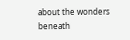about the wonders beneath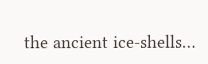the ancient ice-shells…